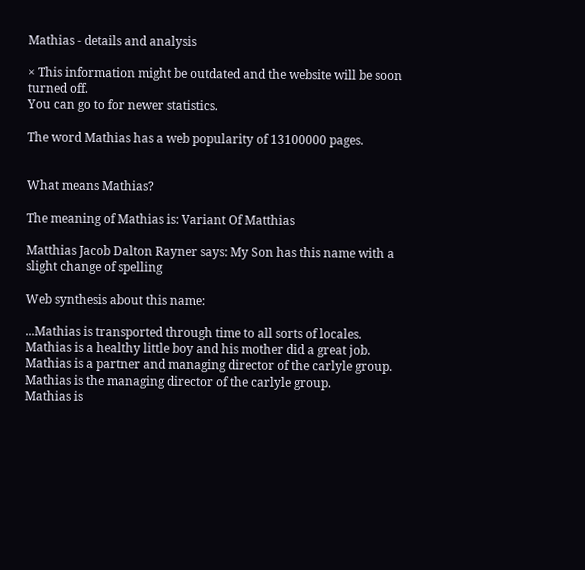Mathias - details and analysis

× This information might be outdated and the website will be soon turned off.
You can go to for newer statistics.

The word Mathias has a web popularity of 13100000 pages.


What means Mathias?

The meaning of Mathias is: Variant Of Matthias

Matthias Jacob Dalton Rayner says: My Son has this name with a slight change of spelling

Web synthesis about this name:

...Mathias is transported through time to all sorts of locales.
Mathias is a healthy little boy and his mother did a great job.
Mathias is a partner and managing director of the carlyle group.
Mathias is the managing director of the carlyle group.
Mathias is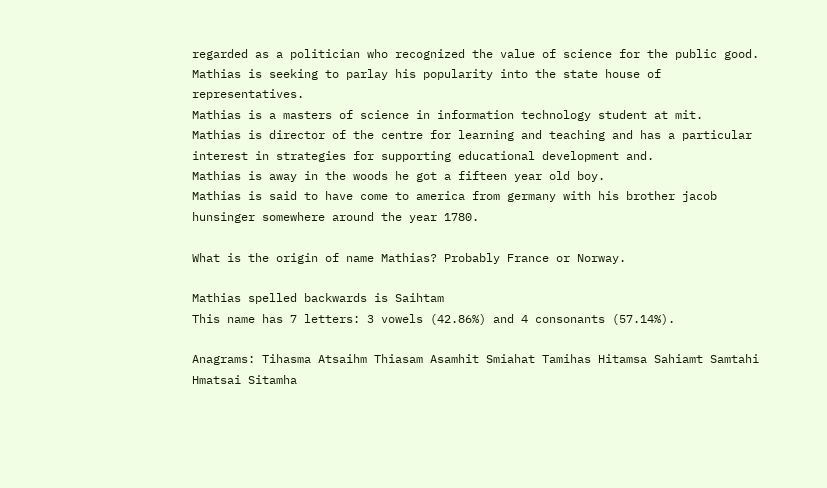regarded as a politician who recognized the value of science for the public good.
Mathias is seeking to parlay his popularity into the state house of representatives.
Mathias is a masters of science in information technology student at mit.
Mathias is director of the centre for learning and teaching and has a particular interest in strategies for supporting educational development and.
Mathias is away in the woods he got a fifteen year old boy.
Mathias is said to have come to america from germany with his brother jacob hunsinger somewhere around the year 1780.

What is the origin of name Mathias? Probably France or Norway.

Mathias spelled backwards is Saihtam
This name has 7 letters: 3 vowels (42.86%) and 4 consonants (57.14%).

Anagrams: Tihasma Atsaihm Thiasam Asamhit Smiahat Tamihas Hitamsa Sahiamt Samtahi Hmatsai Sitamha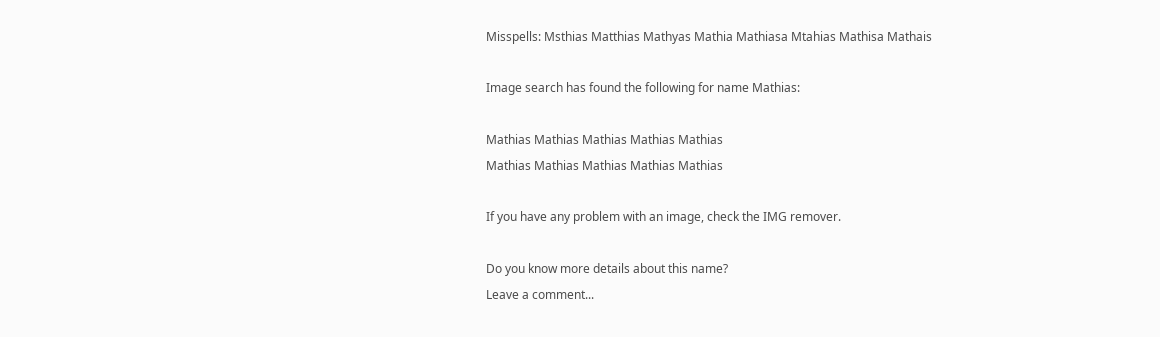Misspells: Msthias Matthias Mathyas Mathia Mathiasa Mtahias Mathisa Mathais

Image search has found the following for name Mathias:

Mathias Mathias Mathias Mathias Mathias
Mathias Mathias Mathias Mathias Mathias

If you have any problem with an image, check the IMG remover.

Do you know more details about this name?
Leave a comment...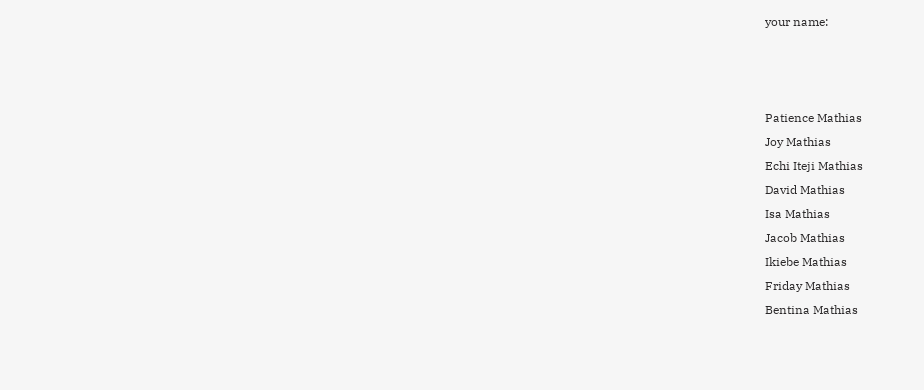your name:



Patience Mathias
Joy Mathias
Echi Iteji Mathias
David Mathias
Isa Mathias
Jacob Mathias
Ikiebe Mathias
Friday Mathias
Bentina Mathias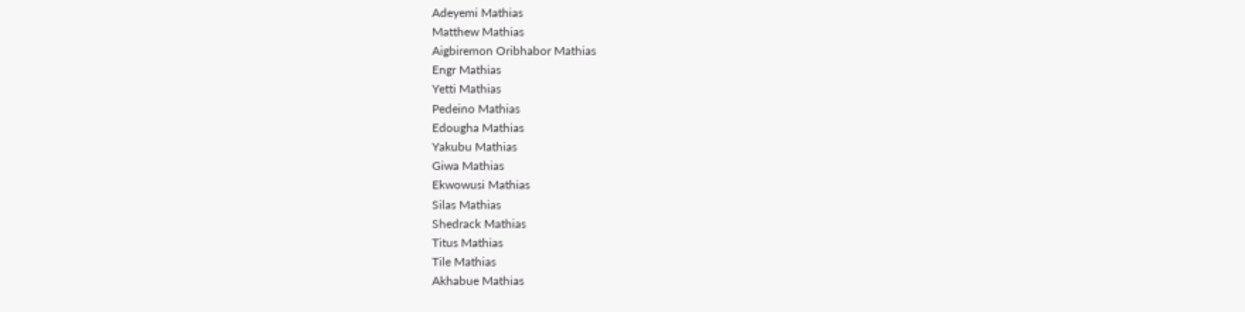Adeyemi Mathias
Matthew Mathias
Aigbiremon Oribhabor Mathias
Engr Mathias
Yetti Mathias
Pedeino Mathias
Edougha Mathias
Yakubu Mathias
Giwa Mathias
Ekwowusi Mathias
Silas Mathias
Shedrack Mathias
Titus Mathias
Tile Mathias
Akhabue Mathias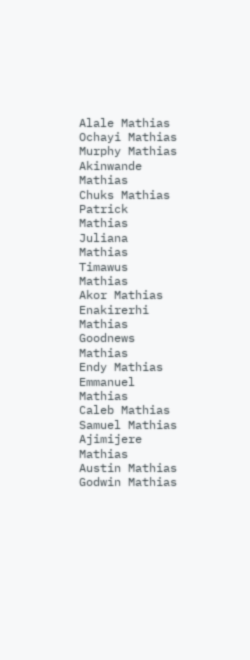Alale Mathias
Ochayi Mathias
Murphy Mathias
Akinwande Mathias
Chuks Mathias
Patrick Mathias
Juliana Mathias
Timawus Mathias
Akor Mathias
Enakirerhi Mathias
Goodnews Mathias
Endy Mathias
Emmanuel Mathias
Caleb Mathias
Samuel Mathias
Ajimijere Mathias
Austin Mathias
Godwin Mathias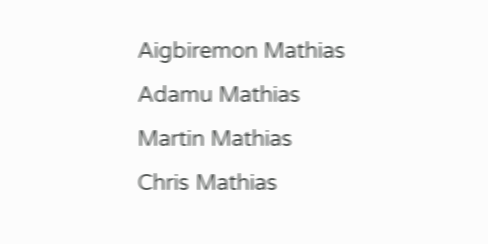Aigbiremon Mathias
Adamu Mathias
Martin Mathias
Chris Mathias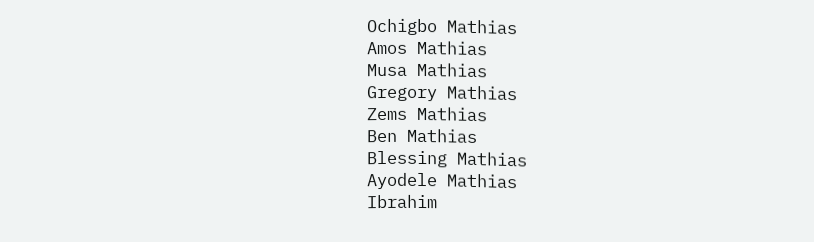Ochigbo Mathias
Amos Mathias
Musa Mathias
Gregory Mathias
Zems Mathias
Ben Mathias
Blessing Mathias
Ayodele Mathias
Ibrahim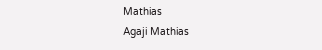Mathias
Agaji Mathias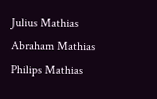Julius Mathias
Abraham Mathias
Philips Mathias